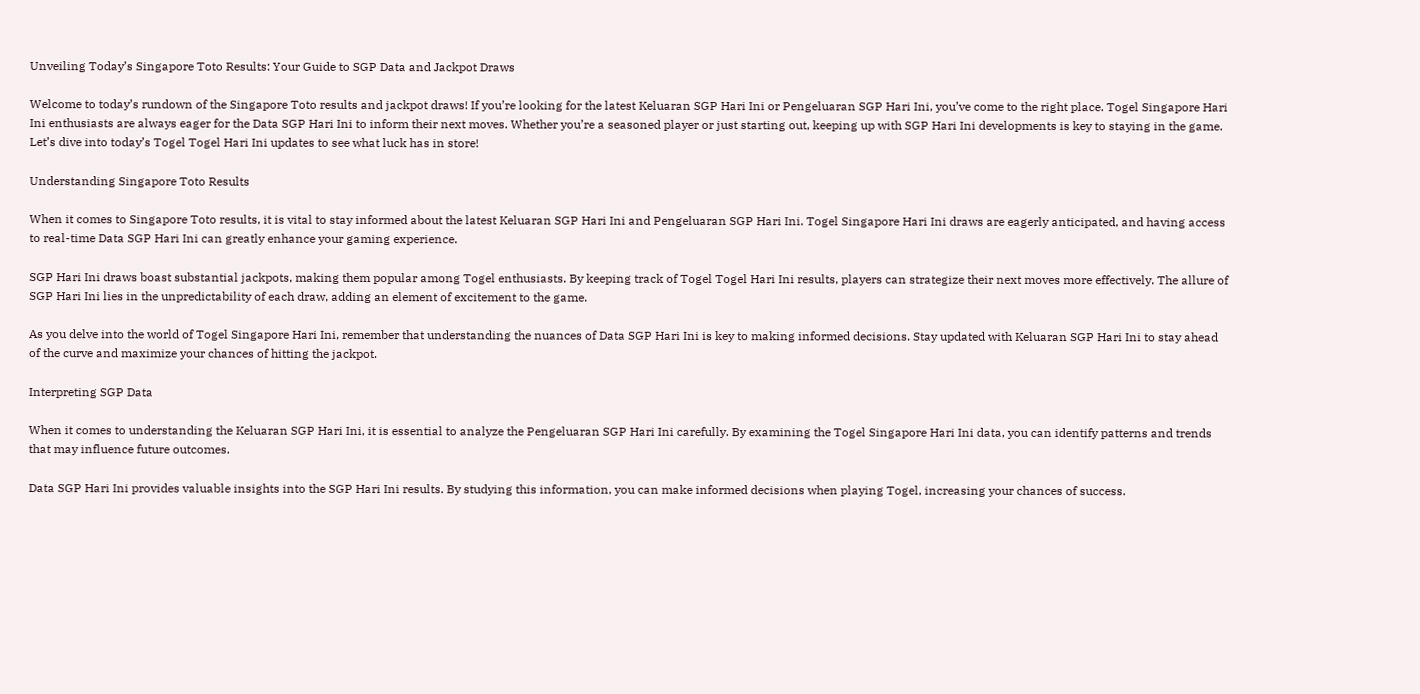Unveiling Today’s Singapore Toto Results: Your Guide to SGP Data and Jackpot Draws

Welcome to today’s rundown of the Singapore Toto results and jackpot draws! If you’re looking for the latest Keluaran SGP Hari Ini or Pengeluaran SGP Hari Ini, you’ve come to the right place. Togel Singapore Hari Ini enthusiasts are always eager for the Data SGP Hari Ini to inform their next moves. Whether you’re a seasoned player or just starting out, keeping up with SGP Hari Ini developments is key to staying in the game. Let’s dive into today’s Togel Togel Hari Ini updates to see what luck has in store!

Understanding Singapore Toto Results

When it comes to Singapore Toto results, it is vital to stay informed about the latest Keluaran SGP Hari Ini and Pengeluaran SGP Hari Ini. Togel Singapore Hari Ini draws are eagerly anticipated, and having access to real-time Data SGP Hari Ini can greatly enhance your gaming experience.

SGP Hari Ini draws boast substantial jackpots, making them popular among Togel enthusiasts. By keeping track of Togel Togel Hari Ini results, players can strategize their next moves more effectively. The allure of SGP Hari Ini lies in the unpredictability of each draw, adding an element of excitement to the game.

As you delve into the world of Togel Singapore Hari Ini, remember that understanding the nuances of Data SGP Hari Ini is key to making informed decisions. Stay updated with Keluaran SGP Hari Ini to stay ahead of the curve and maximize your chances of hitting the jackpot.

Interpreting SGP Data

When it comes to understanding the Keluaran SGP Hari Ini, it is essential to analyze the Pengeluaran SGP Hari Ini carefully. By examining the Togel Singapore Hari Ini data, you can identify patterns and trends that may influence future outcomes.

Data SGP Hari Ini provides valuable insights into the SGP Hari Ini results. By studying this information, you can make informed decisions when playing Togel, increasing your chances of success.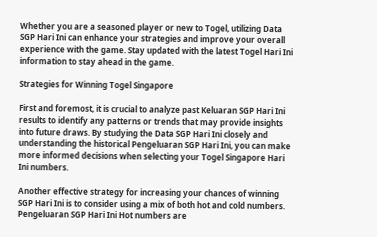Whether you are a seasoned player or new to Togel, utilizing Data SGP Hari Ini can enhance your strategies and improve your overall experience with the game. Stay updated with the latest Togel Hari Ini information to stay ahead in the game.

Strategies for Winning Togel Singapore

First and foremost, it is crucial to analyze past Keluaran SGP Hari Ini results to identify any patterns or trends that may provide insights into future draws. By studying the Data SGP Hari Ini closely and understanding the historical Pengeluaran SGP Hari Ini, you can make more informed decisions when selecting your Togel Singapore Hari Ini numbers.

Another effective strategy for increasing your chances of winning SGP Hari Ini is to consider using a mix of both hot and cold numbers. Pengeluaran SGP Hari Ini Hot numbers are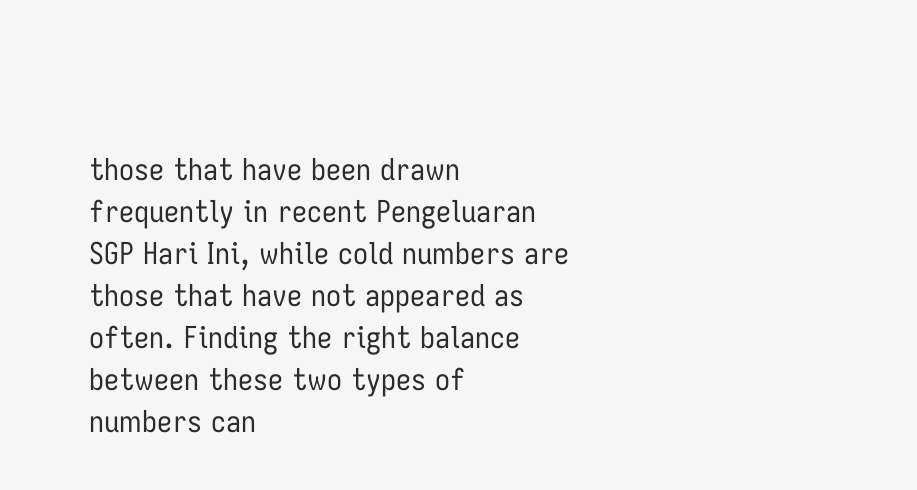those that have been drawn frequently in recent Pengeluaran SGP Hari Ini, while cold numbers are those that have not appeared as often. Finding the right balance between these two types of numbers can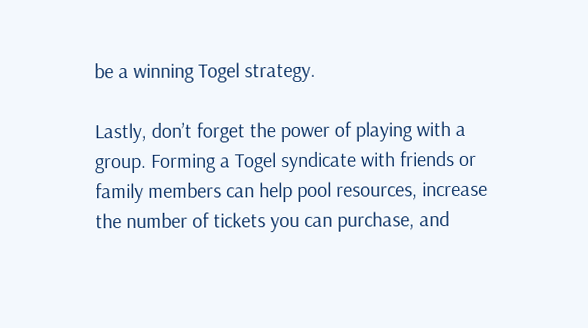be a winning Togel strategy.

Lastly, don’t forget the power of playing with a group. Forming a Togel syndicate with friends or family members can help pool resources, increase the number of tickets you can purchase, and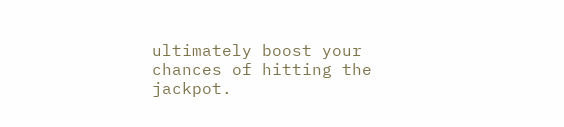ultimately boost your chances of hitting the jackpot.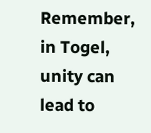Remember, in Togel, unity can lead to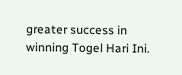greater success in winning Togel Hari Ini.